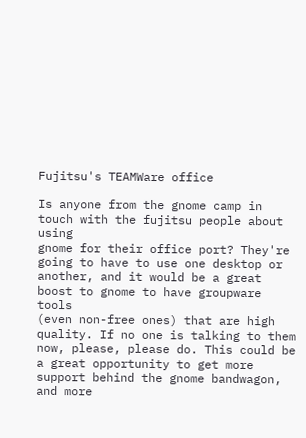Fujitsu's TEAMWare office

Is anyone from the gnome camp in touch with the fujitsu people about using
gnome for their office port? They're going to have to use one desktop or
another, and it would be a great boost to gnome to have groupware tools
(even non-free ones) that are high quality. If no one is talking to them
now, please, please do. This could be a great opportunity to get more
support behind the gnome bandwagon, and more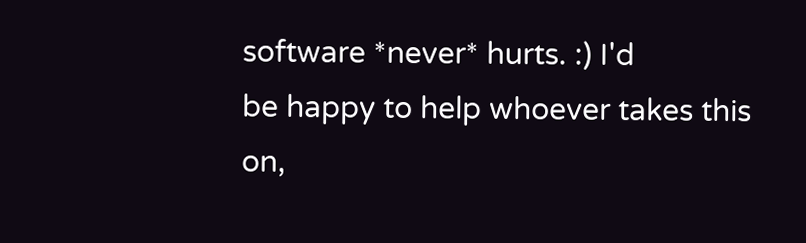software *never* hurts. :) I'd
be happy to help whoever takes this on,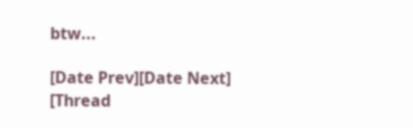btw...

[Date Prev][Date Next]   [Thread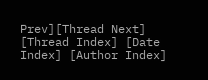Prev][Thread Next]   [Thread Index] [Date Index] [Author Index]